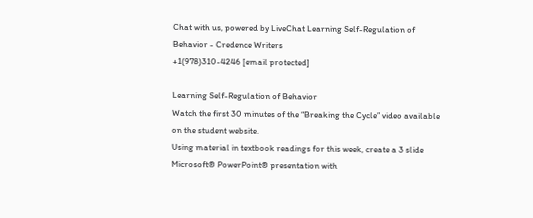Chat with us, powered by LiveChat Learning Self-Regulation of Behavior - Credence Writers
+1(978)310-4246 [email protected]

Learning Self-Regulation of Behavior
Watch the first 30 minutes of the “Breaking the Cycle” video available on the student website.
Using material in textbook readings for this week, create a 3 slide Microsoft® PowerPoint® presentation with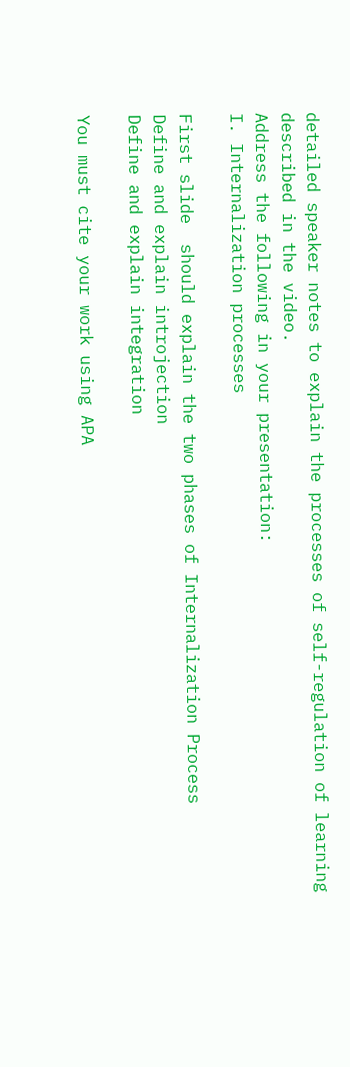detailed speaker notes to explain the processes of self-regulation of learning described in the video.
Address the following in your presentation:
I. Internalization processes

First slide  should explain the two phases of Internalization Process
Define and explain introjection
Define and explain integration

You must cite your work using APA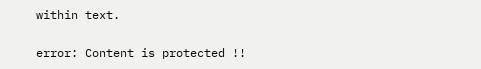within text.

error: Content is protected !!